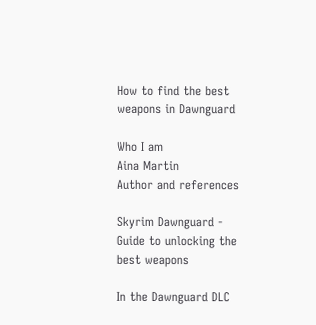How to find the best weapons in Dawnguard

Who I am
Aina Martin
Author and references

Skyrim Dawnguard - Guide to unlocking the best weapons

In the Dawnguard DLC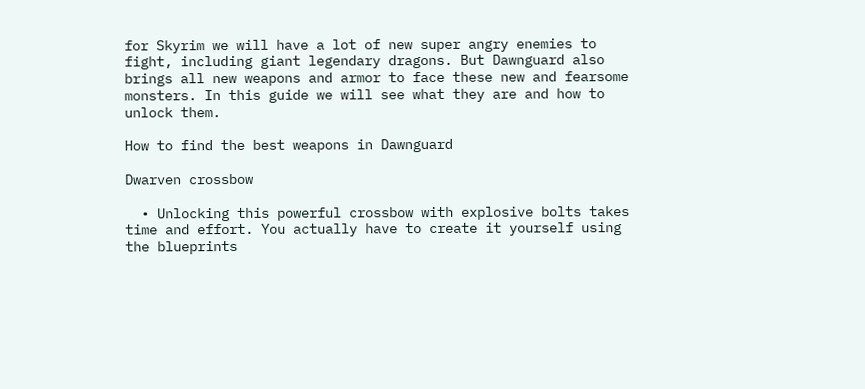for Skyrim we will have a lot of new super angry enemies to fight, including giant legendary dragons. But Dawnguard also brings all new weapons and armor to face these new and fearsome monsters. In this guide we will see what they are and how to unlock them.

How to find the best weapons in Dawnguard

Dwarven crossbow

  • Unlocking this powerful crossbow with explosive bolts takes time and effort. You actually have to create it yourself using the blueprints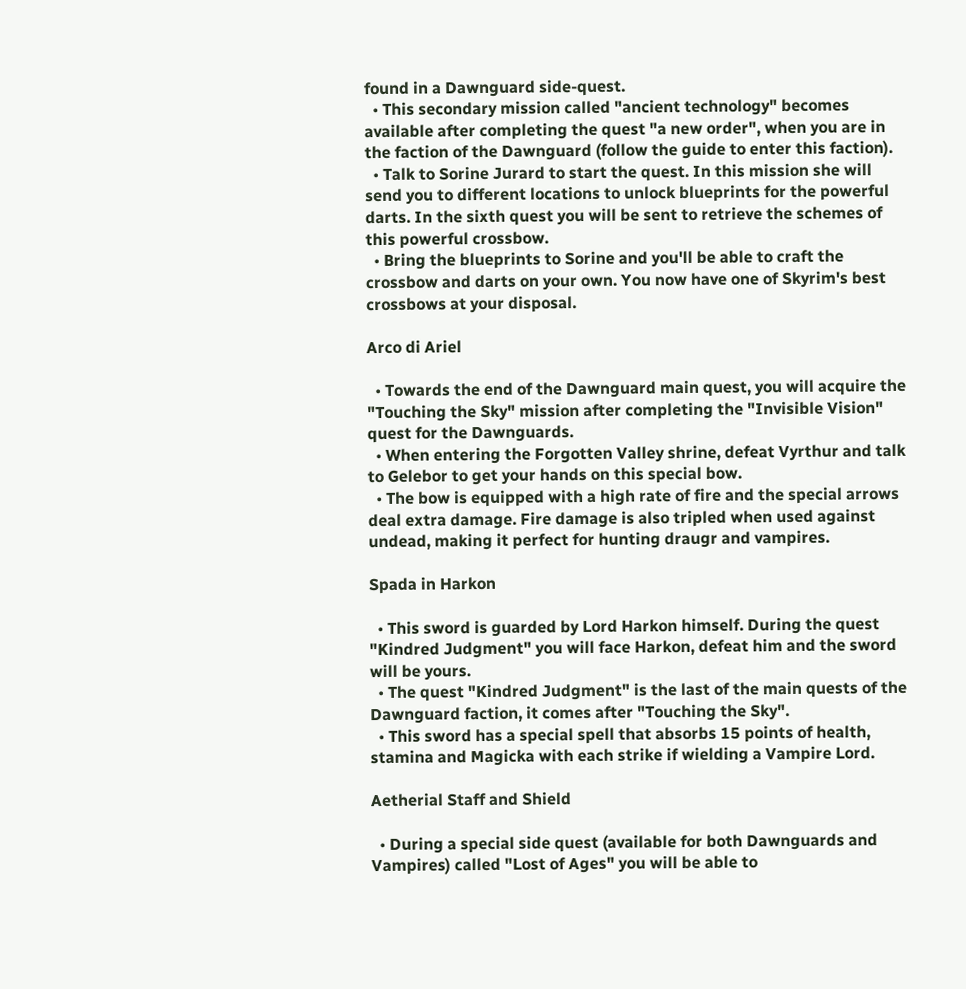found in a Dawnguard side-quest.
  • This secondary mission called "ancient technology" becomes available after completing the quest "a new order", when you are in the faction of the Dawnguard (follow the guide to enter this faction).
  • Talk to Sorine Jurard to start the quest. In this mission she will send you to different locations to unlock blueprints for the powerful darts. In the sixth quest you will be sent to retrieve the schemes of this powerful crossbow.
  • Bring the blueprints to Sorine and you'll be able to craft the crossbow and darts on your own. You now have one of Skyrim's best crossbows at your disposal.

Arco di Ariel

  • Towards the end of the Dawnguard main quest, you will acquire the "Touching the Sky" mission after completing the "Invisible Vision" quest for the Dawnguards.
  • When entering the Forgotten Valley shrine, defeat Vyrthur and talk to Gelebor to get your hands on this special bow.
  • The bow is equipped with a high rate of fire and the special arrows deal extra damage. Fire damage is also tripled when used against undead, making it perfect for hunting draugr and vampires.

Spada in Harkon

  • This sword is guarded by Lord Harkon himself. During the quest "Kindred Judgment" you will face Harkon, defeat him and the sword will be yours.
  • The quest "Kindred Judgment" is the last of the main quests of the Dawnguard faction, it comes after "Touching the Sky".
  • This sword has a special spell that absorbs 15 points of health, stamina and Magicka with each strike if wielding a Vampire Lord.

Aetherial Staff and Shield

  • During a special side quest (available for both Dawnguards and Vampires) called "Lost of Ages" you will be able to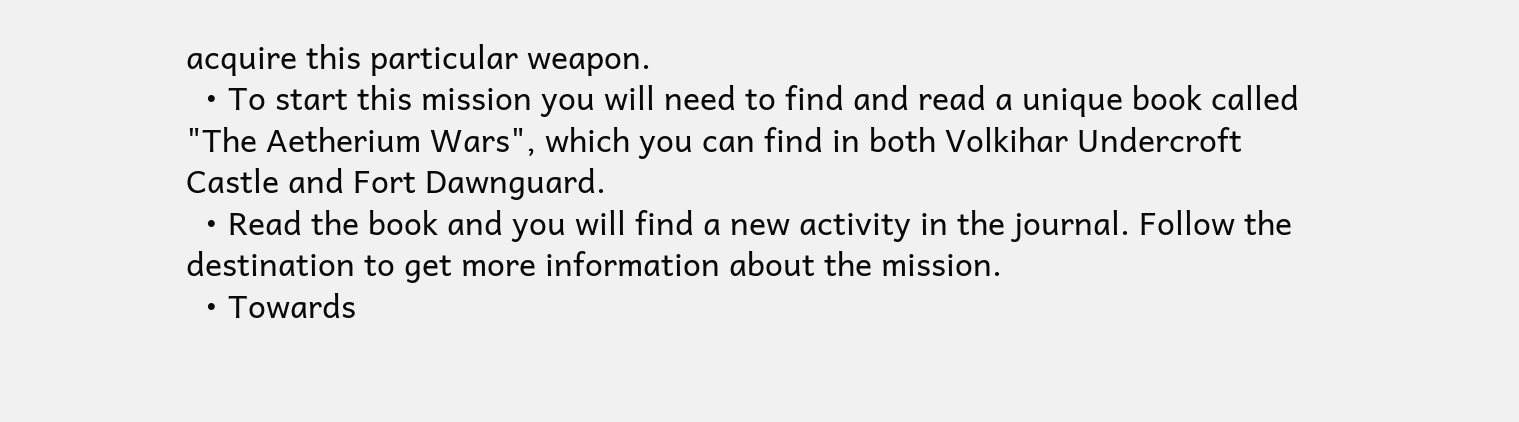acquire this particular weapon.
  • To start this mission you will need to find and read a unique book called "The Aetherium Wars", which you can find in both Volkihar Undercroft Castle and Fort Dawnguard.
  • Read the book and you will find a new activity in the journal. Follow the destination to get more information about the mission.
  • Towards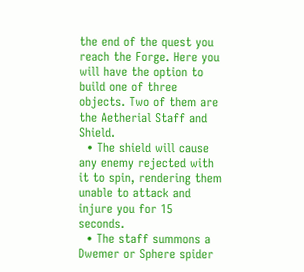the end of the quest you reach the Forge. Here you will have the option to build one of three objects. Two of them are the Aetherial Staff and Shield.
  • The shield will cause any enemy rejected with it to spin, rendering them unable to attack and injure you for 15 seconds.
  • The staff summons a Dwemer or Sphere spider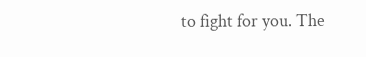to fight for you. The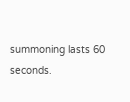summoning lasts 60 seconds.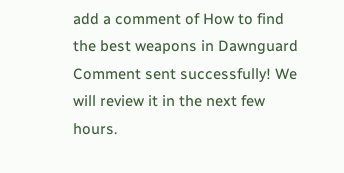add a comment of How to find the best weapons in Dawnguard
Comment sent successfully! We will review it in the next few hours.